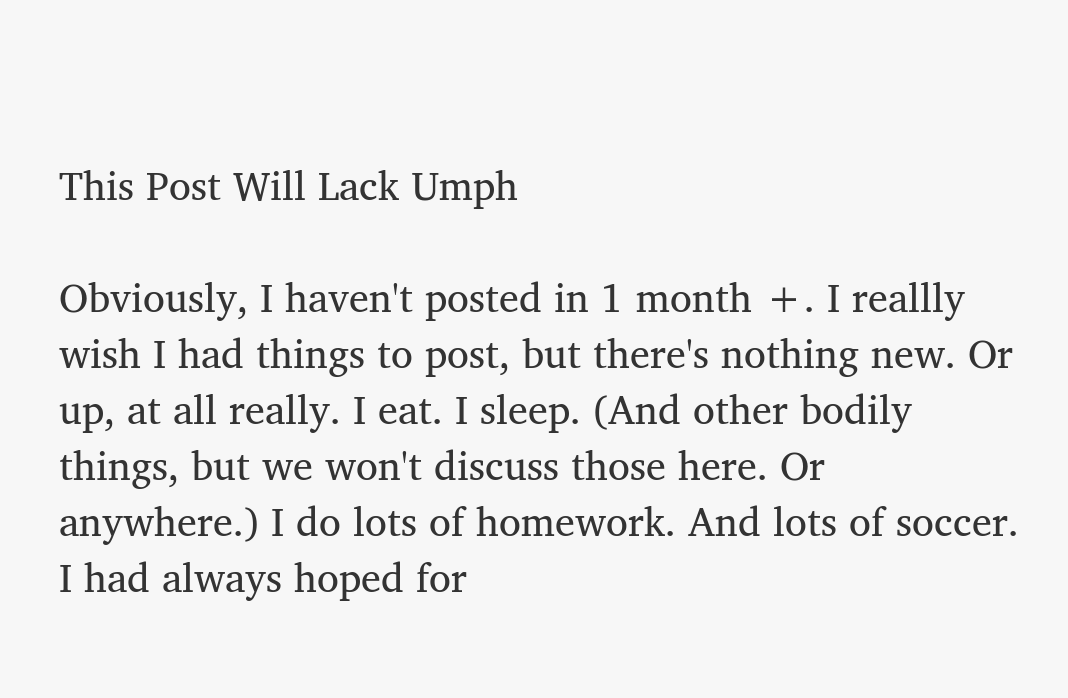This Post Will Lack Umph

Obviously, I haven't posted in 1 month +. I reallly wish I had things to post, but there's nothing new. Or up, at all really. I eat. I sleep. (And other bodily things, but we won't discuss those here. Or anywhere.) I do lots of homework. And lots of soccer. I had always hoped for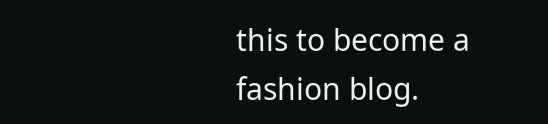this to become a fashion blog.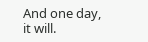And one day, it will.